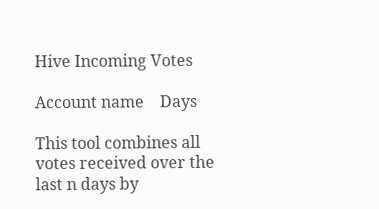Hive Incoming Votes

Account name    Days

This tool combines all votes received over the last n days by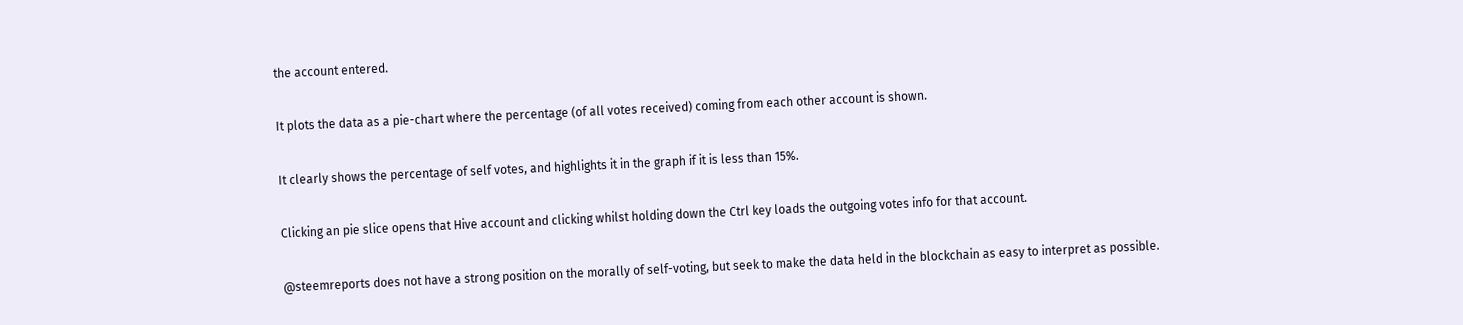the account entered.

It plots the data as a pie-chart where the percentage (of all votes received) coming from each other account is shown.

It clearly shows the percentage of self votes, and highlights it in the graph if it is less than 15%.

Clicking an pie slice opens that Hive account and clicking whilst holding down the Ctrl key loads the outgoing votes info for that account.

@steemreports does not have a strong position on the morally of self-voting, but seek to make the data held in the blockchain as easy to interpret as possible.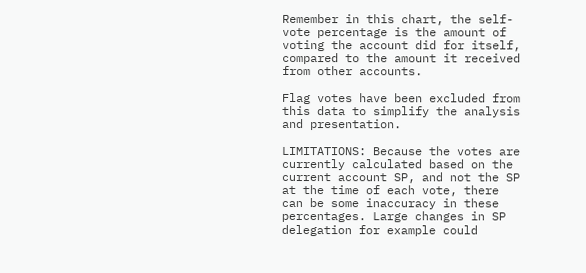Remember in this chart, the self-vote percentage is the amount of voting the account did for itself, compared to the amount it received from other accounts.

Flag votes have been excluded from this data to simplify the analysis and presentation.

LIMITATIONS: Because the votes are currently calculated based on the current account SP, and not the SP at the time of each vote, there can be some inaccuracy in these percentages. Large changes in SP delegation for example could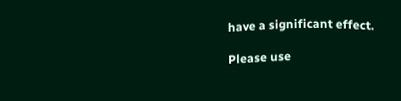have a significant effect.

Please use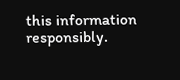this information responsibly.